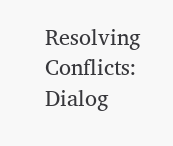Resolving Conflicts: Dialog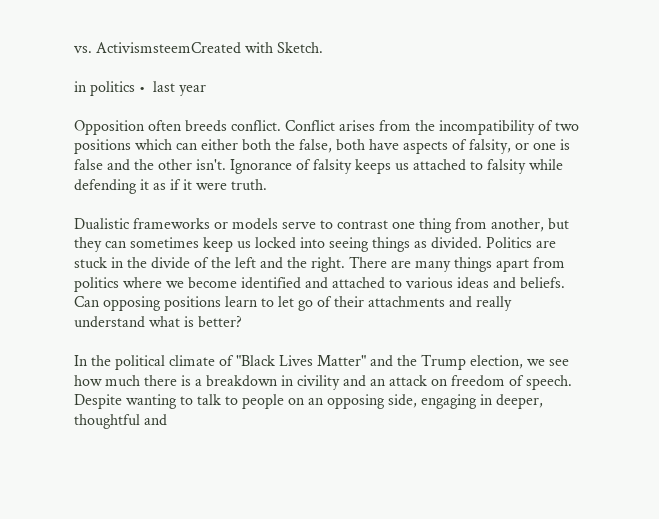vs. ActivismsteemCreated with Sketch.

in politics •  last year

Opposition often breeds conflict. Conflict arises from the incompatibility of two positions which can either both the false, both have aspects of falsity, or one is false and the other isn't. Ignorance of falsity keeps us attached to falsity while defending it as if it were truth.

Dualistic frameworks or models serve to contrast one thing from another, but they can sometimes keep us locked into seeing things as divided. Politics are stuck in the divide of the left and the right. There are many things apart from politics where we become identified and attached to various ideas and beliefs. Can opposing positions learn to let go of their attachments and really understand what is better?

In the political climate of "Black Lives Matter" and the Trump election, we see how much there is a breakdown in civility and an attack on freedom of speech. Despite wanting to talk to people on an opposing side, engaging in deeper, thoughtful and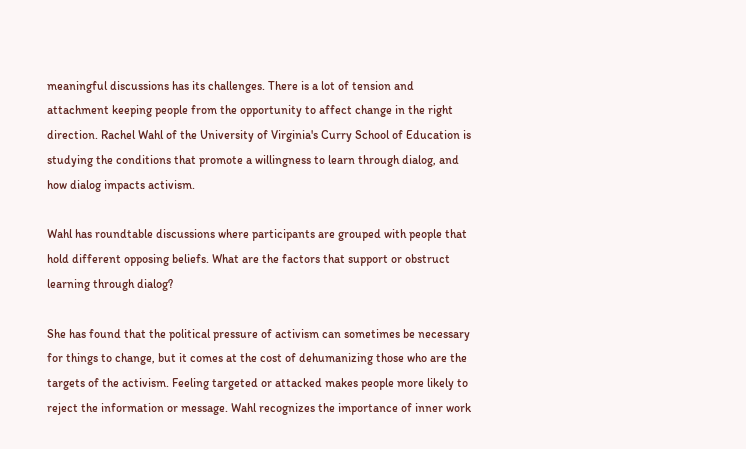meaningful discussions has its challenges. There is a lot of tension and attachment keeping people from the opportunity to affect change in the right direction. Rachel Wahl of the University of Virginia's Curry School of Education is studying the conditions that promote a willingness to learn through dialog, and how dialog impacts activism.

Wahl has roundtable discussions where participants are grouped with people that hold different opposing beliefs. What are the factors that support or obstruct learning through dialog?

She has found that the political pressure of activism can sometimes be necessary for things to change, but it comes at the cost of dehumanizing those who are the targets of the activism. Feeling targeted or attacked makes people more likely to reject the information or message. Wahl recognizes the importance of inner work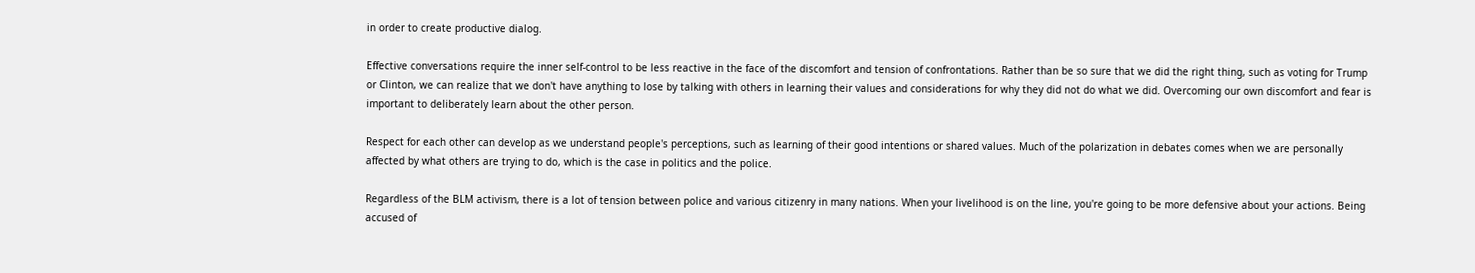in order to create productive dialog.

Effective conversations require the inner self-control to be less reactive in the face of the discomfort and tension of confrontations. Rather than be so sure that we did the right thing, such as voting for Trump or Clinton, we can realize that we don't have anything to lose by talking with others in learning their values and considerations for why they did not do what we did. Overcoming our own discomfort and fear is important to deliberately learn about the other person.

Respect for each other can develop as we understand people's perceptions, such as learning of their good intentions or shared values. Much of the polarization in debates comes when we are personally affected by what others are trying to do, which is the case in politics and the police.

Regardless of the BLM activism, there is a lot of tension between police and various citizenry in many nations. When your livelihood is on the line, you're going to be more defensive about your actions. Being accused of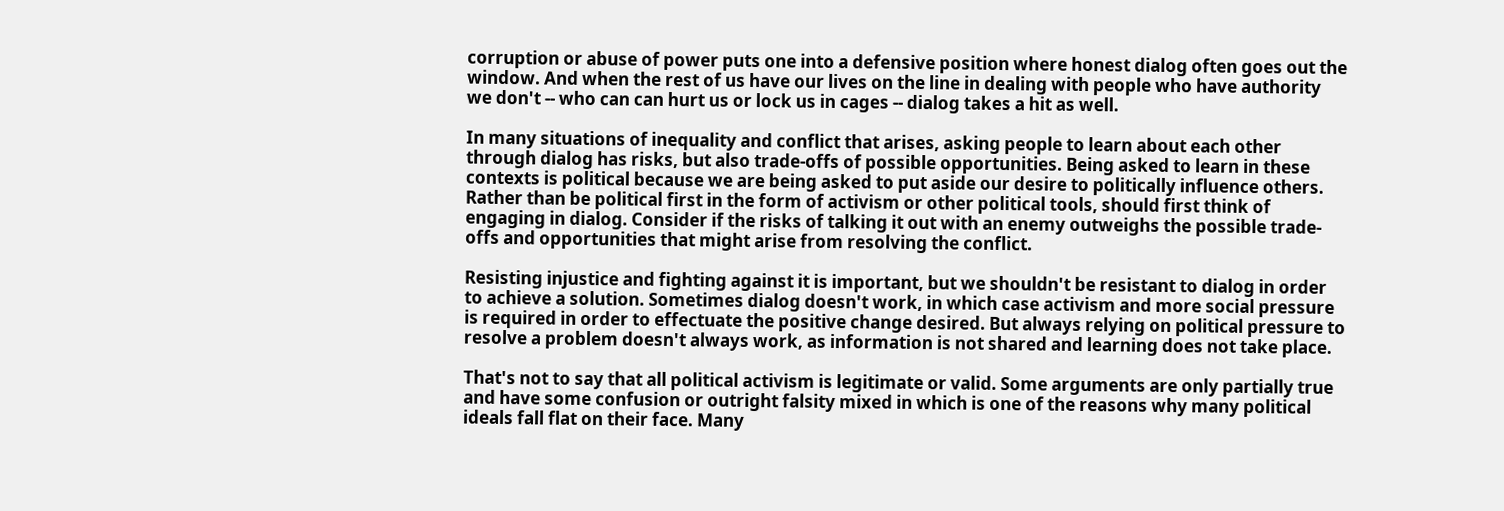corruption or abuse of power puts one into a defensive position where honest dialog often goes out the window. And when the rest of us have our lives on the line in dealing with people who have authority we don't -- who can can hurt us or lock us in cages -- dialog takes a hit as well.

In many situations of inequality and conflict that arises, asking people to learn about each other through dialog has risks, but also trade-offs of possible opportunities. Being asked to learn in these contexts is political because we are being asked to put aside our desire to politically influence others. Rather than be political first in the form of activism or other political tools, should first think of engaging in dialog. Consider if the risks of talking it out with an enemy outweighs the possible trade-offs and opportunities that might arise from resolving the conflict.

Resisting injustice and fighting against it is important, but we shouldn't be resistant to dialog in order to achieve a solution. Sometimes dialog doesn't work, in which case activism and more social pressure is required in order to effectuate the positive change desired. But always relying on political pressure to resolve a problem doesn't always work, as information is not shared and learning does not take place.

That's not to say that all political activism is legitimate or valid. Some arguments are only partially true and have some confusion or outright falsity mixed in which is one of the reasons why many political ideals fall flat on their face. Many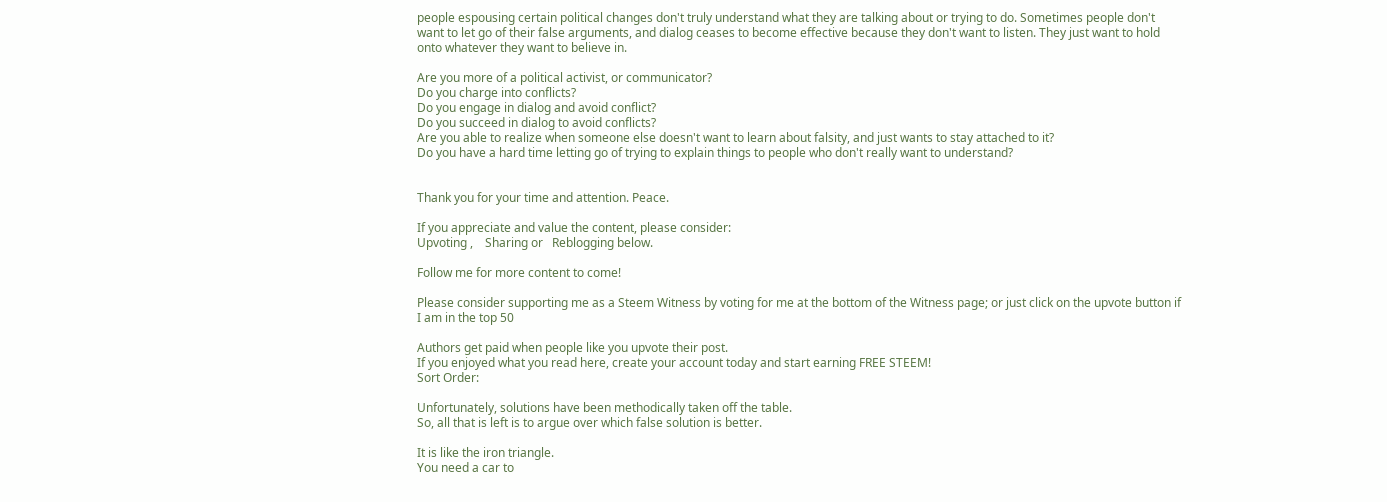people espousing certain political changes don't truly understand what they are talking about or trying to do. Sometimes people don't want to let go of their false arguments, and dialog ceases to become effective because they don't want to listen. They just want to hold onto whatever they want to believe in.

Are you more of a political activist, or communicator?
Do you charge into conflicts?
Do you engage in dialog and avoid conflict?
Do you succeed in dialog to avoid conflicts?
Are you able to realize when someone else doesn't want to learn about falsity, and just wants to stay attached to it?
Do you have a hard time letting go of trying to explain things to people who don't really want to understand?


Thank you for your time and attention. Peace.

If you appreciate and value the content, please consider:
Upvoting ,    Sharing or   Reblogging below.

Follow me for more content to come!

Please consider supporting me as a Steem Witness by voting for me at the bottom of the Witness page; or just click on the upvote button if I am in the top 50

Authors get paid when people like you upvote their post.
If you enjoyed what you read here, create your account today and start earning FREE STEEM!
Sort Order:

Unfortunately, solutions have been methodically taken off the table.
So, all that is left is to argue over which false solution is better.

It is like the iron triangle.
You need a car to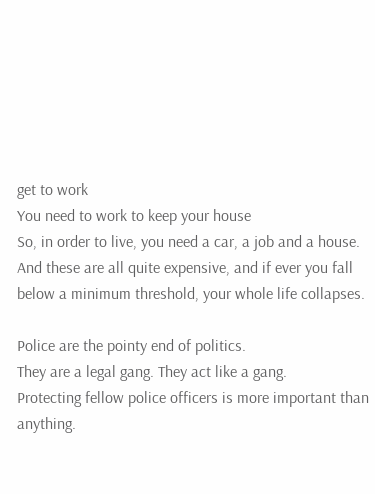get to work
You need to work to keep your house
So, in order to live, you need a car, a job and a house.
And these are all quite expensive, and if ever you fall below a minimum threshold, your whole life collapses.

Police are the pointy end of politics.
They are a legal gang. They act like a gang.
Protecting fellow police officers is more important than anything.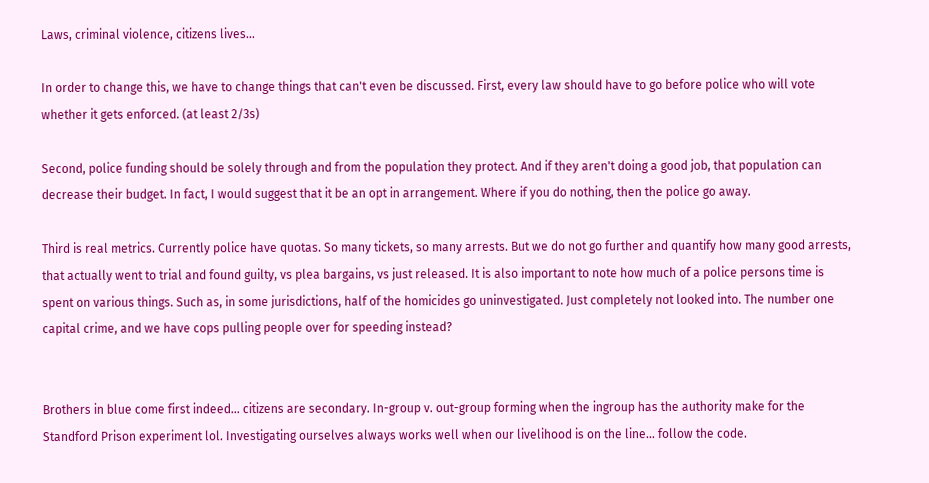Laws, criminal violence, citizens lives...

In order to change this, we have to change things that can't even be discussed. First, every law should have to go before police who will vote whether it gets enforced. (at least 2/3s)

Second, police funding should be solely through and from the population they protect. And if they aren't doing a good job, that population can decrease their budget. In fact, I would suggest that it be an opt in arrangement. Where if you do nothing, then the police go away.

Third is real metrics. Currently police have quotas. So many tickets, so many arrests. But we do not go further and quantify how many good arrests, that actually went to trial and found guilty, vs plea bargains, vs just released. It is also important to note how much of a police persons time is spent on various things. Such as, in some jurisdictions, half of the homicides go uninvestigated. Just completely not looked into. The number one capital crime, and we have cops pulling people over for speeding instead?


Brothers in blue come first indeed... citizens are secondary. In-group v. out-group forming when the ingroup has the authority make for the Standford Prison experiment lol. Investigating ourselves always works well when our livelihood is on the line... follow the code.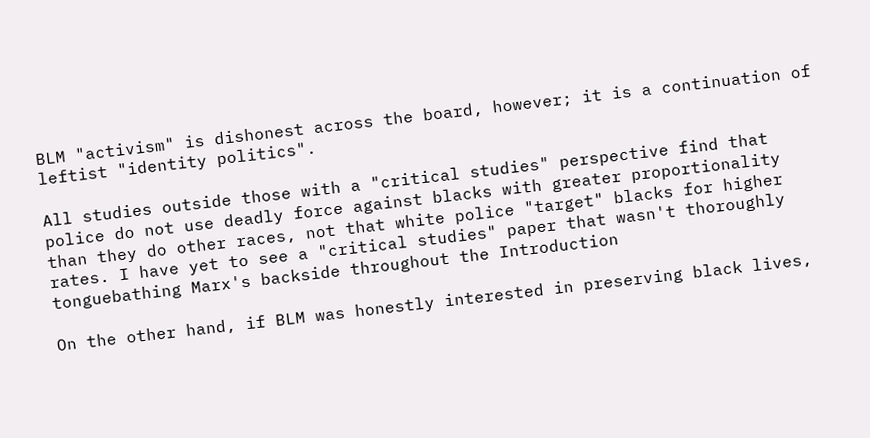BLM "activism" is dishonest across the board, however; it is a continuation of leftist "identity politics".

All studies outside those with a "critical studies" perspective find that police do not use deadly force against blacks with greater proportionality than they do other races, not that white police "target" blacks for higher rates. I have yet to see a "critical studies" paper that wasn't thoroughly tonguebathing Marx's backside throughout the Introduction

On the other hand, if BLM was honestly interested in preserving black lives,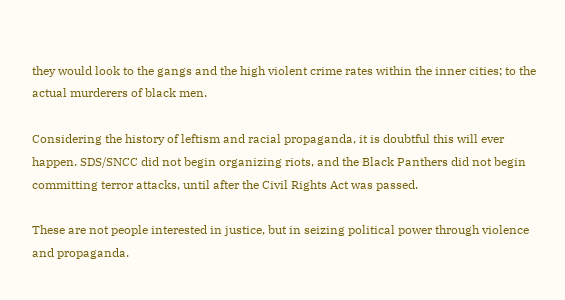they would look to the gangs and the high violent crime rates within the inner cities; to the actual murderers of black men.

Considering the history of leftism and racial propaganda, it is doubtful this will ever happen. SDS/SNCC did not begin organizing riots, and the Black Panthers did not begin committing terror attacks, until after the Civil Rights Act was passed.

These are not people interested in justice, but in seizing political power through violence and propaganda.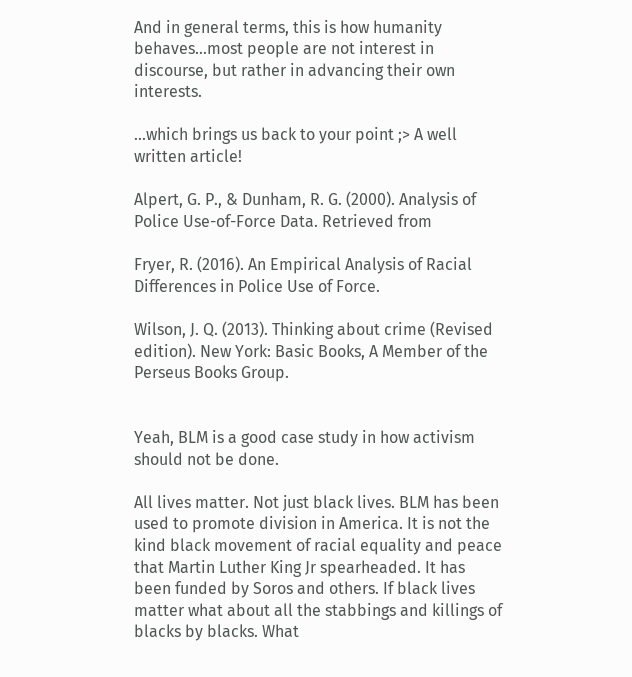And in general terms, this is how humanity behaves...most people are not interest in discourse, but rather in advancing their own interests.

...which brings us back to your point ;> A well written article!

Alpert, G. P., & Dunham, R. G. (2000). Analysis of Police Use-of-Force Data. Retrieved from

Fryer, R. (2016). An Empirical Analysis of Racial Differences in Police Use of Force.

Wilson, J. Q. (2013). Thinking about crime (Revised edition). New York: Basic Books, A Member of the Perseus Books Group.


Yeah, BLM is a good case study in how activism should not be done.

All lives matter. Not just black lives. BLM has been used to promote division in America. It is not the kind black movement of racial equality and peace that Martin Luther King Jr spearheaded. It has been funded by Soros and others. If black lives matter what about all the stabbings and killings of blacks by blacks. What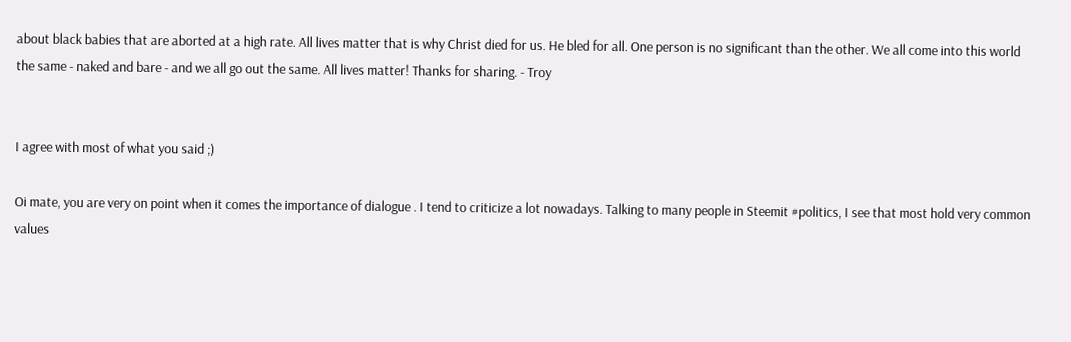about black babies that are aborted at a high rate. All lives matter that is why Christ died for us. He bled for all. One person is no significant than the other. We all come into this world the same - naked and bare - and we all go out the same. All lives matter! Thanks for sharing. - Troy


I agree with most of what you said ;)

Oi mate, you are very on point when it comes the importance of dialogue . I tend to criticize a lot nowadays. Talking to many people in Steemit #politics, I see that most hold very common values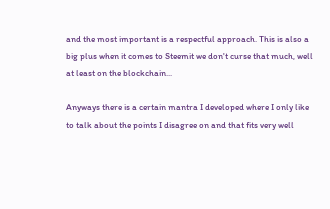and the most important is a respectful approach. This is also a big plus when it comes to Steemit we don't curse that much, well at least on the blockchain...

Anyways there is a certain mantra I developed where I only like to talk about the points I disagree on and that fits very well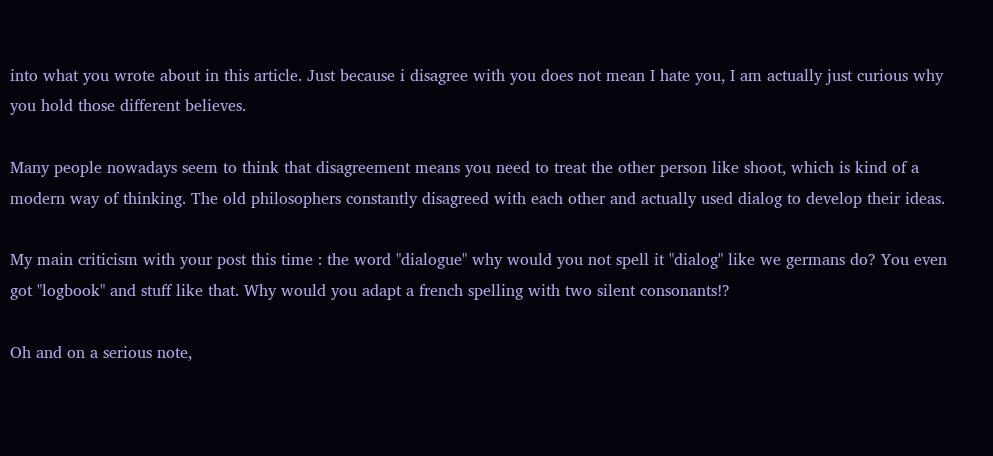into what you wrote about in this article. Just because i disagree with you does not mean I hate you, I am actually just curious why you hold those different believes.

Many people nowadays seem to think that disagreement means you need to treat the other person like shoot, which is kind of a modern way of thinking. The old philosophers constantly disagreed with each other and actually used dialog to develop their ideas.

My main criticism with your post this time : the word "dialogue" why would you not spell it "dialog" like we germans do? You even got "logbook" and stuff like that. Why would you adapt a french spelling with two silent consonants!?

Oh and on a serious note,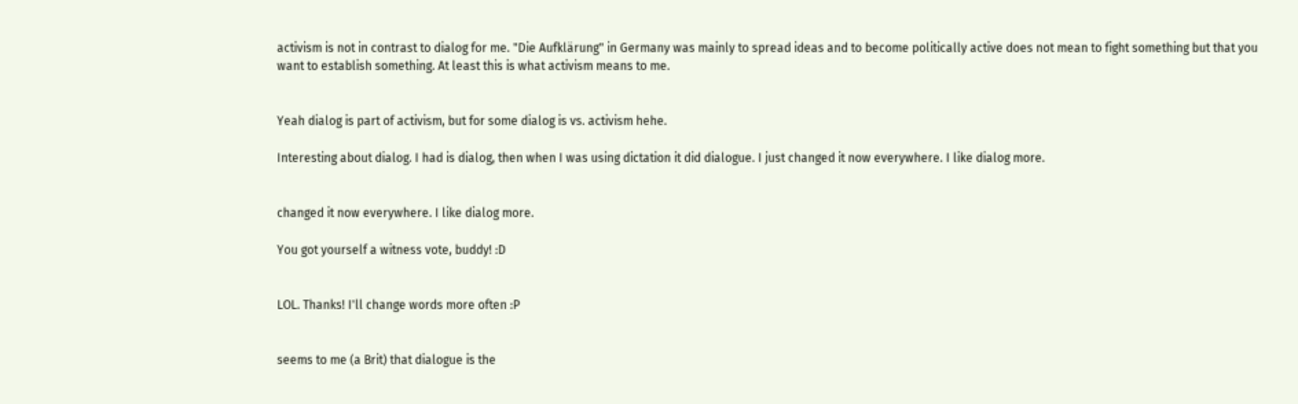activism is not in contrast to dialog for me. "Die Aufklärung" in Germany was mainly to spread ideas and to become politically active does not mean to fight something but that you want to establish something. At least this is what activism means to me.


Yeah dialog is part of activism, but for some dialog is vs. activism hehe.

Interesting about dialog. I had is dialog, then when I was using dictation it did dialogue. I just changed it now everywhere. I like dialog more.


changed it now everywhere. I like dialog more.

You got yourself a witness vote, buddy! :D


LOL. Thanks! I'll change words more often :P


seems to me (a Brit) that dialogue is the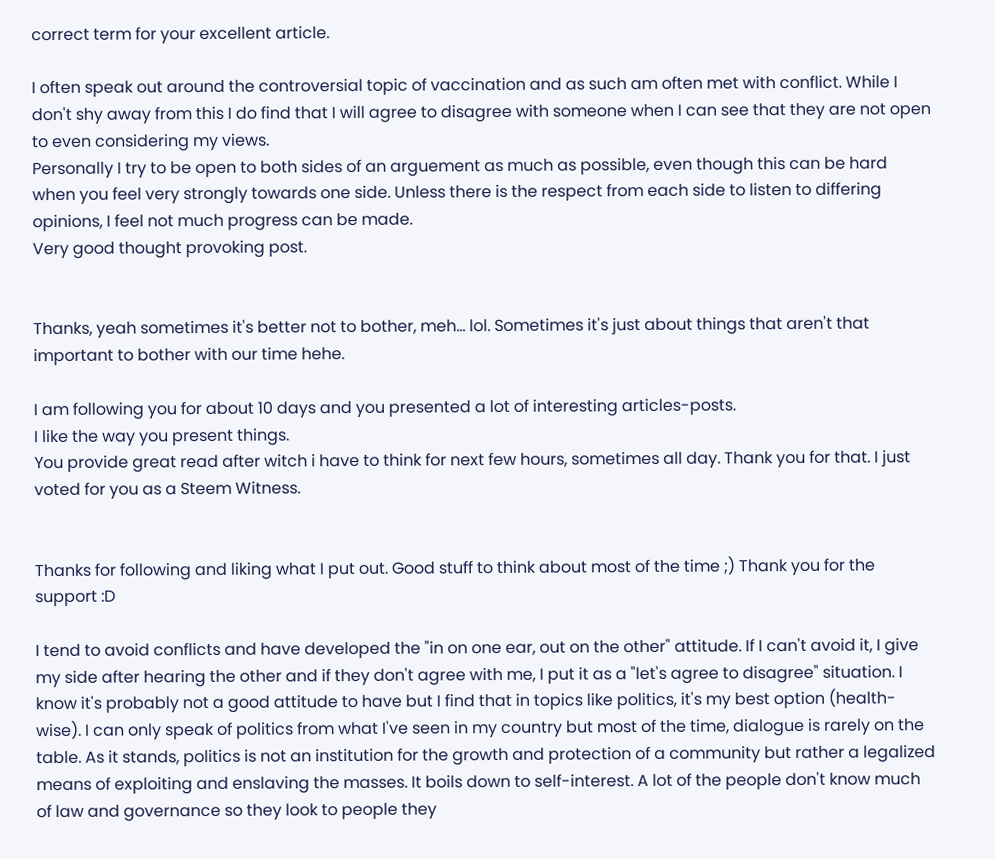correct term for your excellent article.

I often speak out around the controversial topic of vaccination and as such am often met with conflict. While I don't shy away from this I do find that I will agree to disagree with someone when I can see that they are not open to even considering my views.
Personally I try to be open to both sides of an arguement as much as possible, even though this can be hard when you feel very strongly towards one side. Unless there is the respect from each side to listen to differing opinions, I feel not much progress can be made.
Very good thought provoking post.


Thanks, yeah sometimes it's better not to bother, meh... lol. Sometimes it's just about things that aren't that important to bother with our time hehe.

I am following you for about 10 days and you presented a lot of interesting articles-posts.
I like the way you present things.
You provide great read after witch i have to think for next few hours, sometimes all day. Thank you for that. I just voted for you as a Steem Witness.


Thanks for following and liking what I put out. Good stuff to think about most of the time ;) Thank you for the support :D

I tend to avoid conflicts and have developed the "in on one ear, out on the other" attitude. If I can't avoid it, I give my side after hearing the other and if they don't agree with me, I put it as a "let's agree to disagree" situation. I know it's probably not a good attitude to have but I find that in topics like politics, it's my best option (health-wise). I can only speak of politics from what I've seen in my country but most of the time, dialogue is rarely on the table. As it stands, politics is not an institution for the growth and protection of a community but rather a legalized means of exploiting and enslaving the masses. It boils down to self-interest. A lot of the people don't know much of law and governance so they look to people they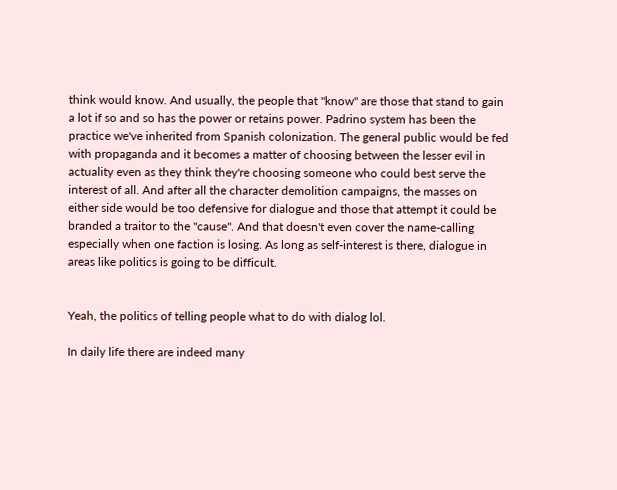think would know. And usually, the people that "know" are those that stand to gain a lot if so and so has the power or retains power. Padrino system has been the practice we've inherited from Spanish colonization. The general public would be fed with propaganda and it becomes a matter of choosing between the lesser evil in actuality even as they think they're choosing someone who could best serve the interest of all. And after all the character demolition campaigns, the masses on either side would be too defensive for dialogue and those that attempt it could be branded a traitor to the "cause". And that doesn't even cover the name-calling especially when one faction is losing. As long as self-interest is there, dialogue in areas like politics is going to be difficult.


Yeah, the politics of telling people what to do with dialog lol.

In daily life there are indeed many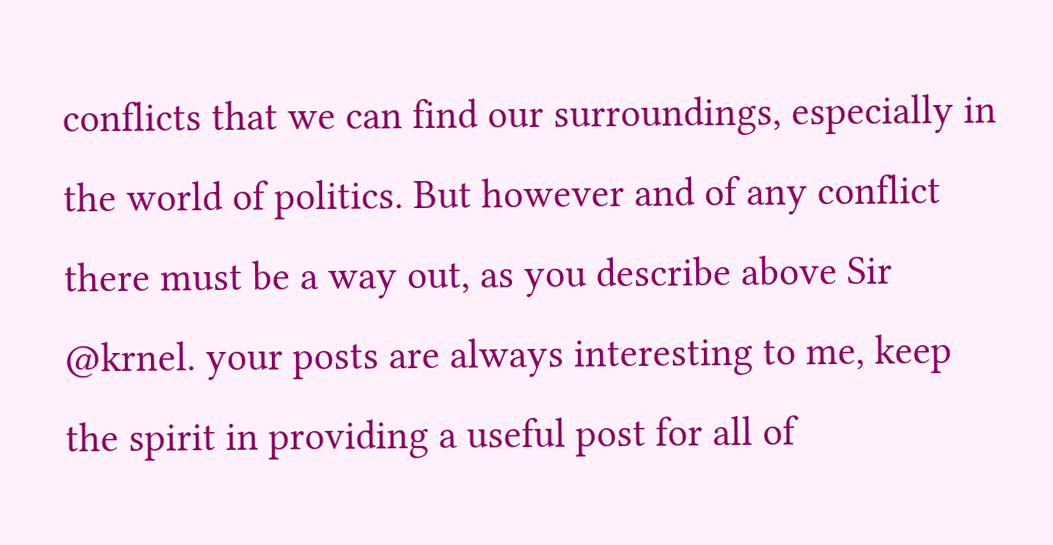conflicts that we can find our surroundings, especially in the world of politics. But however and of any conflict there must be a way out, as you describe above Sir @krnel. your posts are always interesting to me, keep the spirit in providing a useful post for all of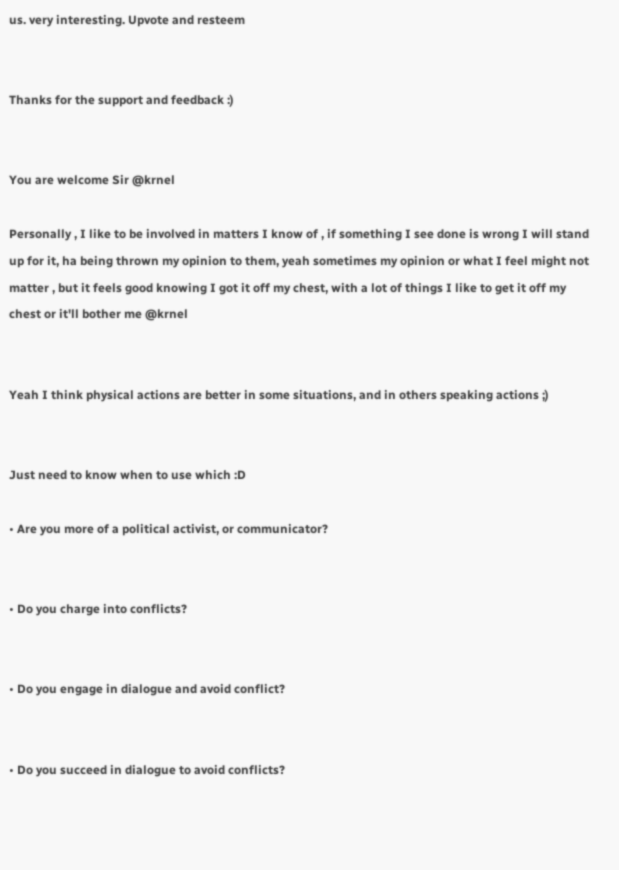us. very interesting. Upvote and resteem


Thanks for the support and feedback :)


You are welcome Sir @krnel

Personally , I like to be involved in matters I know of , if something I see done is wrong I will stand up for it, ha being thrown my opinion to them, yeah sometimes my opinion or what I feel might not matter , but it feels good knowing I got it off my chest, with a lot of things I like to get it off my chest or it'll bother me @krnel


Yeah I think physical actions are better in some situations, and in others speaking actions ;)


Just need to know when to use which :D

• Are you more of a political activist, or communicator?


• Do you charge into conflicts?


• Do you engage in dialogue and avoid conflict?


• Do you succeed in dialogue to avoid conflicts?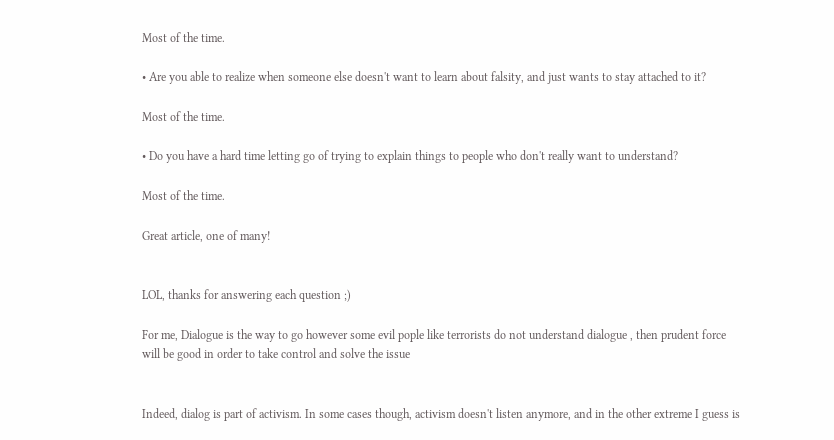Most of the time.

• Are you able to realize when someone else doesn't want to learn about falsity, and just wants to stay attached to it?

Most of the time.

• Do you have a hard time letting go of trying to explain things to people who don't really want to understand?

Most of the time.

Great article, one of many!


LOL, thanks for answering each question ;)

For me, Dialogue is the way to go however some evil pople like terrorists do not understand dialogue , then prudent force will be good in order to take control and solve the issue


Indeed, dialog is part of activism. In some cases though, activism doesn't listen anymore, and in the other extreme I guess is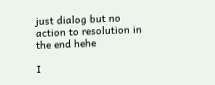just dialog but no action to resolution in the end hehe

I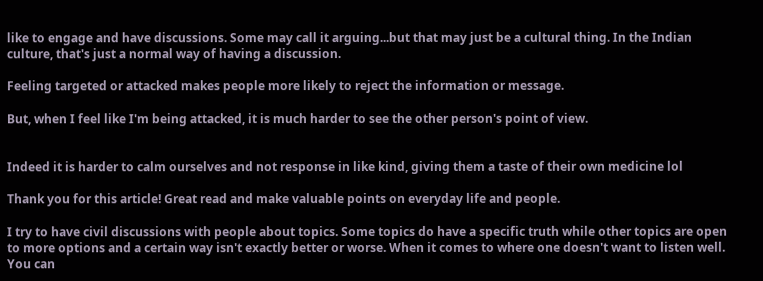like to engage and have discussions. Some may call it arguing...but that may just be a cultural thing. In the Indian culture, that's just a normal way of having a discussion.

Feeling targeted or attacked makes people more likely to reject the information or message.

But, when I feel like I'm being attacked, it is much harder to see the other person's point of view.


Indeed it is harder to calm ourselves and not response in like kind, giving them a taste of their own medicine lol

Thank you for this article! Great read and make valuable points on everyday life and people.

I try to have civil discussions with people about topics. Some topics do have a specific truth while other topics are open to more options and a certain way isn't exactly better or worse. When it comes to where one doesn't want to listen well. You can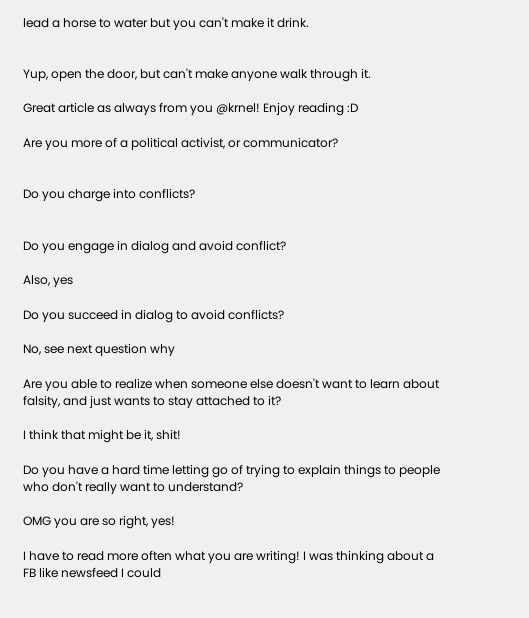lead a horse to water but you can't make it drink.


Yup, open the door, but can't make anyone walk through it.

Great article as always from you @krnel! Enjoy reading :D

Are you more of a political activist, or communicator?


Do you charge into conflicts?


Do you engage in dialog and avoid conflict?

Also, yes

Do you succeed in dialog to avoid conflicts?

No, see next question why

Are you able to realize when someone else doesn't want to learn about falsity, and just wants to stay attached to it?

I think that might be it, shit!

Do you have a hard time letting go of trying to explain things to people who don't really want to understand?

OMG you are so right, yes!

I have to read more often what you are writing! I was thinking about a FB like newsfeed I could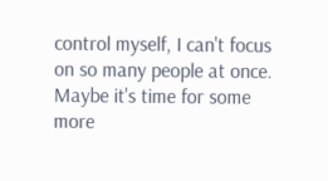control myself, I can't focus on so many people at once. Maybe it's time for some more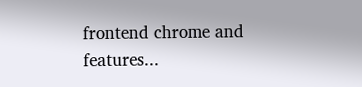frontend chrome and features...